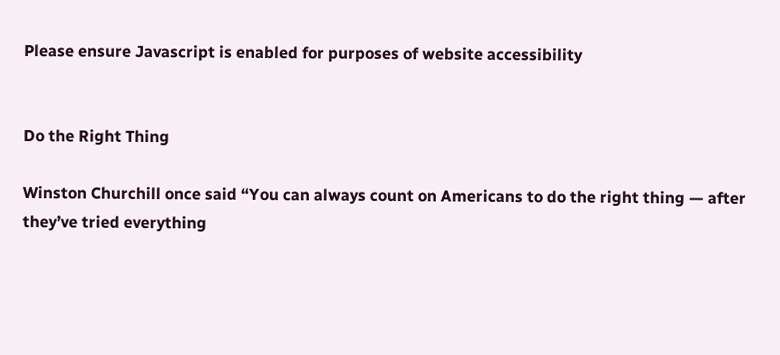Please ensure Javascript is enabled for purposes of website accessibility


Do the Right Thing

Winston Churchill once said “You can always count on Americans to do the right thing — after they’ve tried everything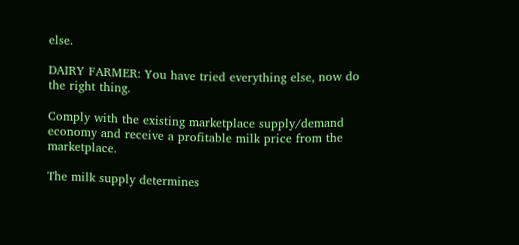else.

DAIRY FARMER: You have tried everything else, now do the right thing.

Comply with the existing marketplace supply/demand economy and receive a profitable milk price from the marketplace.

The milk supply determines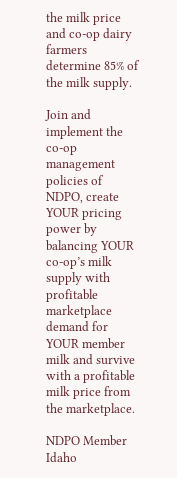the milk price and co-op dairy farmers determine 85% of the milk supply.

Join and implement the co-op management policies of NDPO, create YOUR pricing power by balancing YOUR co-op’s milk supply with profitable marketplace demand for YOUR member milk and survive with a profitable milk price from the marketplace.

NDPO Member Idaho